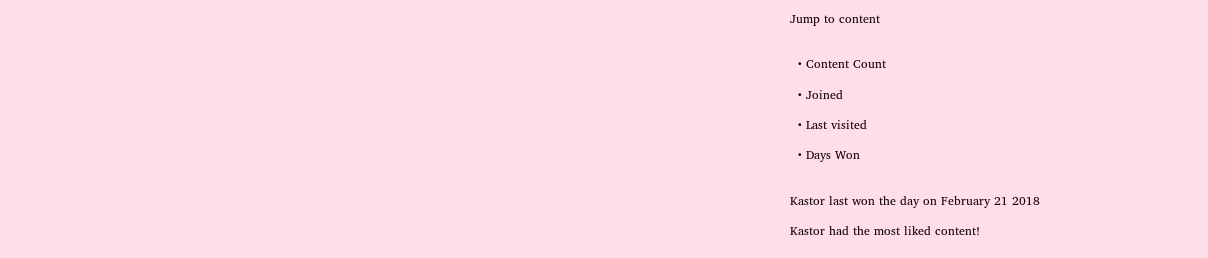Jump to content


  • Content Count

  • Joined

  • Last visited

  • Days Won


Kastor last won the day on February 21 2018

Kastor had the most liked content!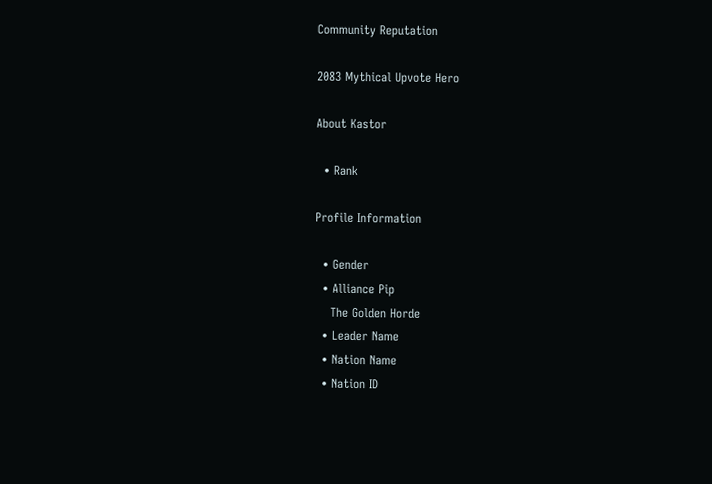Community Reputation

2083 Mythical Upvote Hero

About Kastor

  • Rank

Profile Information

  • Gender
  • Alliance Pip
    The Golden Horde
  • Leader Name
  • Nation Name
  • Nation ID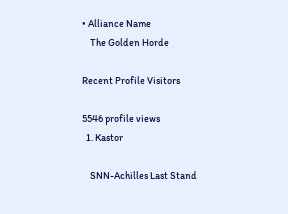• Alliance Name
    The Golden Horde

Recent Profile Visitors

5546 profile views
  1. Kastor

    SNN-Achilles Last Stand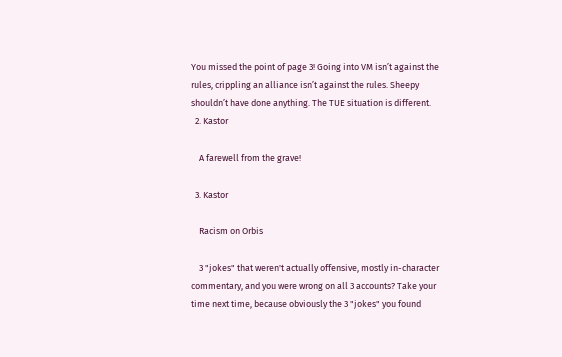You missed the point of page 3! Going into VM isn’t against the rules, crippling an alliance isn’t against the rules. Sheepy shouldn’t have done anything. The TUE situation is different.
  2. Kastor

    A farewell from the grave!

  3. Kastor

    Racism on Orbis

    3 "jokes" that weren't actually offensive, mostly in-character commentary, and you were wrong on all 3 accounts? Take your time next time, because obviously the 3 "jokes" you found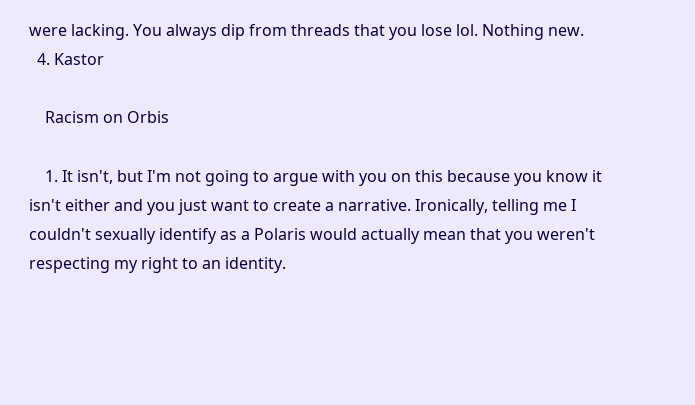were lacking. You always dip from threads that you lose lol. Nothing new.
  4. Kastor

    Racism on Orbis

    1. It isn't, but I'm not going to argue with you on this because you know it isn't either and you just want to create a narrative. Ironically, telling me I couldn't sexually identify as a Polaris would actually mean that you weren't respecting my right to an identity.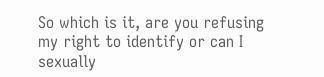So which is it, are you refusing my right to identify or can I sexually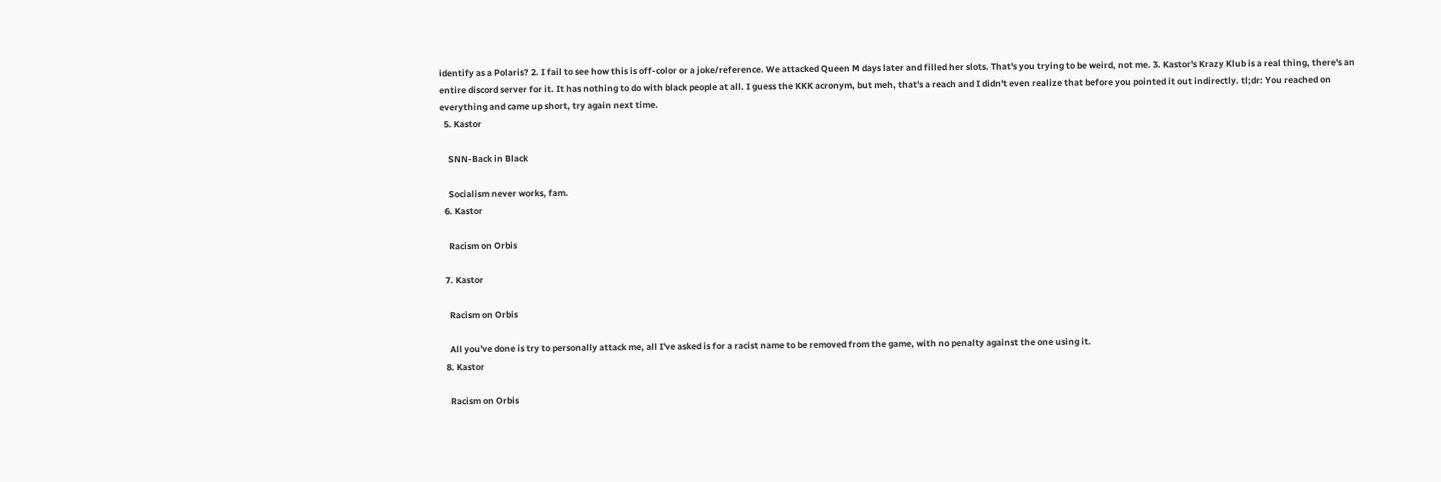identify as a Polaris? 2. I fail to see how this is off-color or a joke/reference. We attacked Queen M days later and filled her slots. That's you trying to be weird, not me. 3. Kastor's Krazy Klub is a real thing, there's an entire discord server for it. It has nothing to do with black people at all. I guess the KKK acronym, but meh, that's a reach and I didn't even realize that before you pointed it out indirectly. tl;dr: You reached on everything and came up short, try again next time.
  5. Kastor

    SNN-Back in Black

    Socialism never works, fam.
  6. Kastor

    Racism on Orbis

  7. Kastor

    Racism on Orbis

    All you've done is try to personally attack me, all I've asked is for a racist name to be removed from the game, with no penalty against the one using it.
  8. Kastor

    Racism on Orbis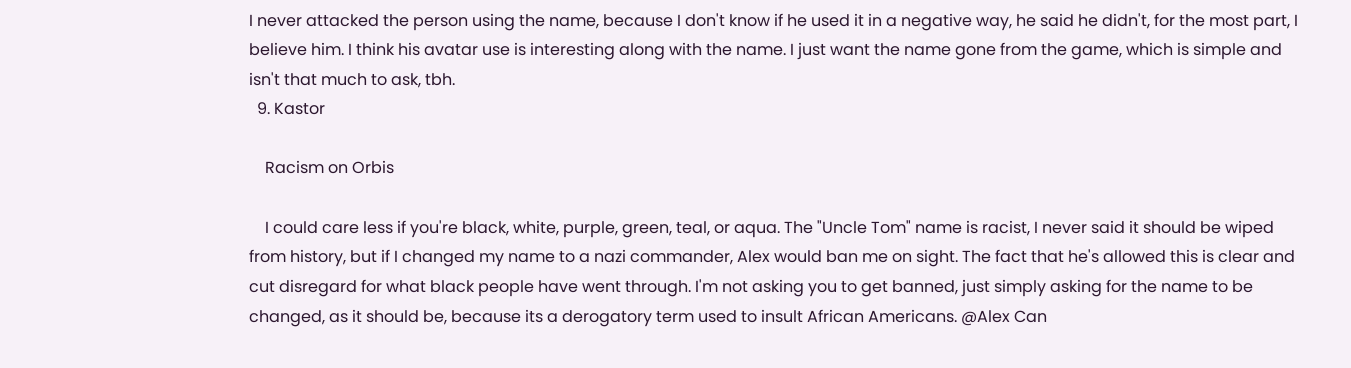I never attacked the person using the name, because I don't know if he used it in a negative way, he said he didn't, for the most part, I believe him. I think his avatar use is interesting along with the name. I just want the name gone from the game, which is simple and isn't that much to ask, tbh.
  9. Kastor

    Racism on Orbis

    I could care less if you're black, white, purple, green, teal, or aqua. The "Uncle Tom" name is racist, I never said it should be wiped from history, but if I changed my name to a nazi commander, Alex would ban me on sight. The fact that he's allowed this is clear and cut disregard for what black people have went through. I'm not asking you to get banned, just simply asking for the name to be changed, as it should be, because its a derogatory term used to insult African Americans. @Alex Can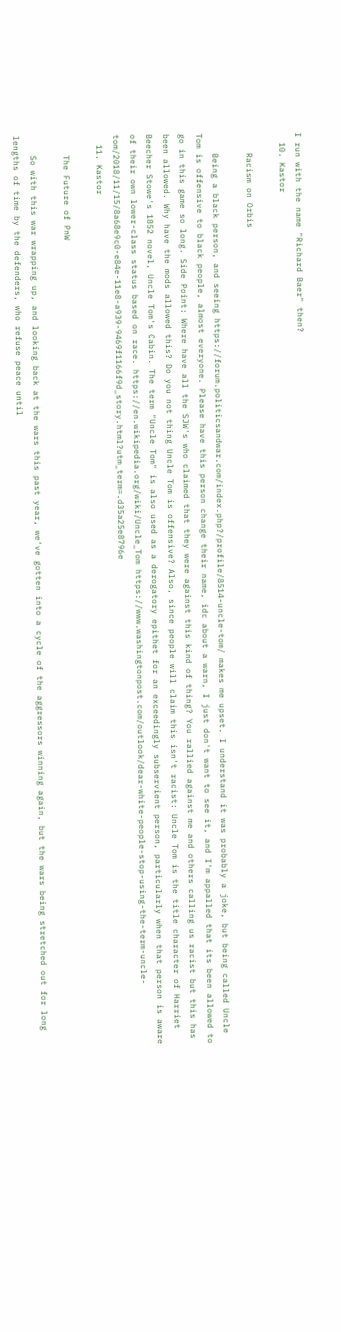I run with the name "Richard Baer" then?
  10. Kastor

    Racism on Orbis

    Being a black person, and seeing https://forum.politicsandwar.com/index.php?/profile/8514-uncle-tom/ makes me upset. I understand it was probably a joke, but being called Uncle Tom is offensive to black people, almost everyone. Please have this person change their name, idc about a warn, I just don't want to see it, and I'm appalled that its been allowed to go in this game so long. Side Point: Where have all the SJW's who claimed that they were against this kind of thing? You rallied against me and others calling us racist but this has been allowed. Why have the mods allowed this? Do you not thing Uncle Tom is offensive? Also, since people will claim this isn't racist: Uncle Tom is the title character of Harriet Beecher Stowe's 1852 novel, Uncle Tom's Cabin. The term "Uncle Tom" is also used as a derogatory epithet for an exceedingly subservient person, particularly when that person is aware of their own lower-class status based on race. https://en.wikipedia.org/wiki/Uncle_Tom https://www.washingtonpost.com/outlook/dear-white-people-stop-using-the-term-uncle-tom/2018/11/15/8a68e9c0-e84e-11e8-a939-9469f1166f9d_story.html?utm_term=.d35a25e8796e
  11. Kastor

    The Future of PnW

    So with this war wrapping up, and looking back at the wars this past year, we've gotten into a cycle of the aggressors winning again, but the wars being stretched out for long lengths of time by the defenders, who refuse peace until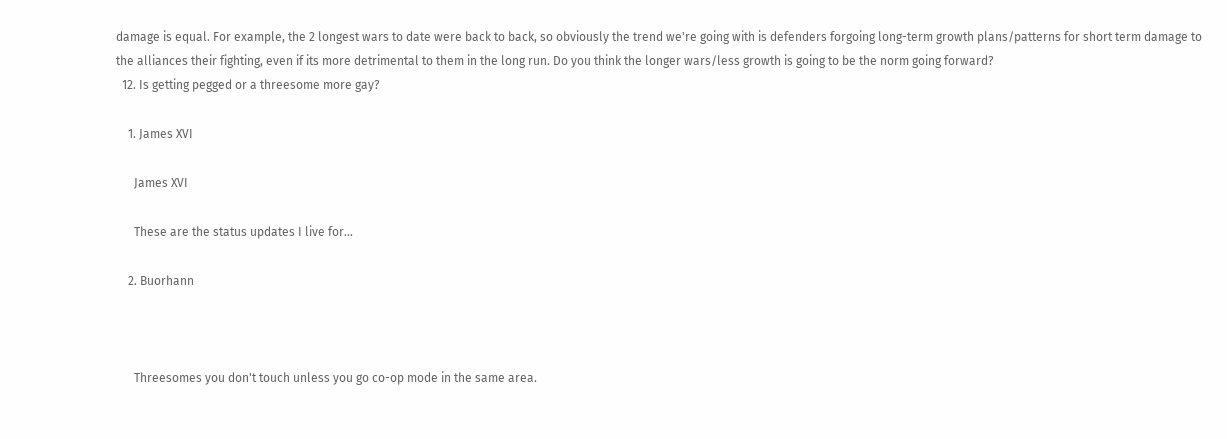damage is equal. For example, the 2 longest wars to date were back to back, so obviously the trend we're going with is defenders forgoing long-term growth plans/patterns for short term damage to the alliances their fighting, even if its more detrimental to them in the long run. Do you think the longer wars/less growth is going to be the norm going forward?
  12. Is getting pegged or a threesome more gay?

    1. James XVI

      James XVI

      These are the status updates I live for...

    2. Buorhann



      Threesomes you don't touch unless you go co-op mode in the same area.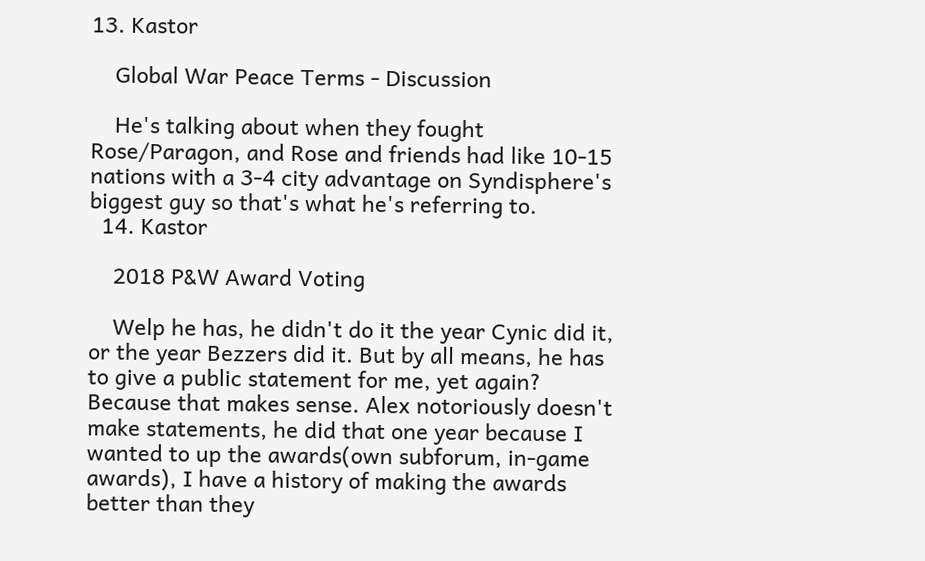13. Kastor

    Global War Peace Terms - Discussion

    He's talking about when they fought Rose/Paragon, and Rose and friends had like 10-15 nations with a 3-4 city advantage on Syndisphere's biggest guy so that's what he's referring to.
  14. Kastor

    2018 P&W Award Voting

    Welp he has, he didn't do it the year Cynic did it, or the year Bezzers did it. But by all means, he has to give a public statement for me, yet again? Because that makes sense. Alex notoriously doesn't make statements, he did that one year because I wanted to up the awards(own subforum, in-game awards), I have a history of making the awards better than they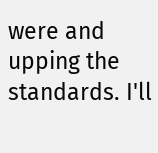were and upping the standards. I'll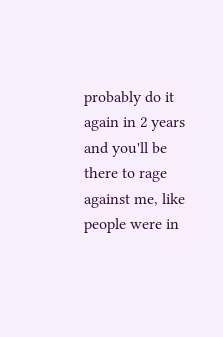probably do it again in 2 years and you'll be there to rage against me, like people were in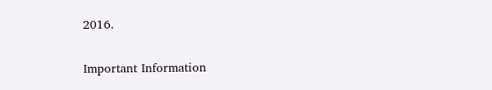2016.

Important Information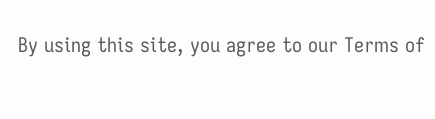By using this site, you agree to our Terms of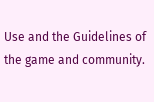Use and the Guidelines of the game and community.